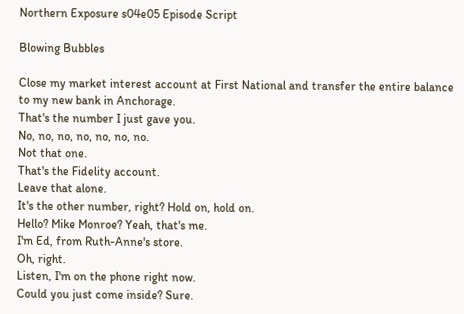Northern Exposure s04e05 Episode Script

Blowing Bubbles

Close my market interest account at First National and transfer the entire balance to my new bank in Anchorage.
That's the number I just gave you.
No, no, no, no, no, no, no.
Not that one.
That's the Fidelity account.
Leave that alone.
It's the other number, right? Hold on, hold on.
Hello? Mike Monroe? Yeah, that's me.
I'm Ed, from Ruth-Anne's store.
Oh, right.
Listen, I'm on the phone right now.
Could you just come inside? Sure.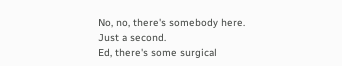No, no, there's somebody here.
Just a second.
Ed, there's some surgical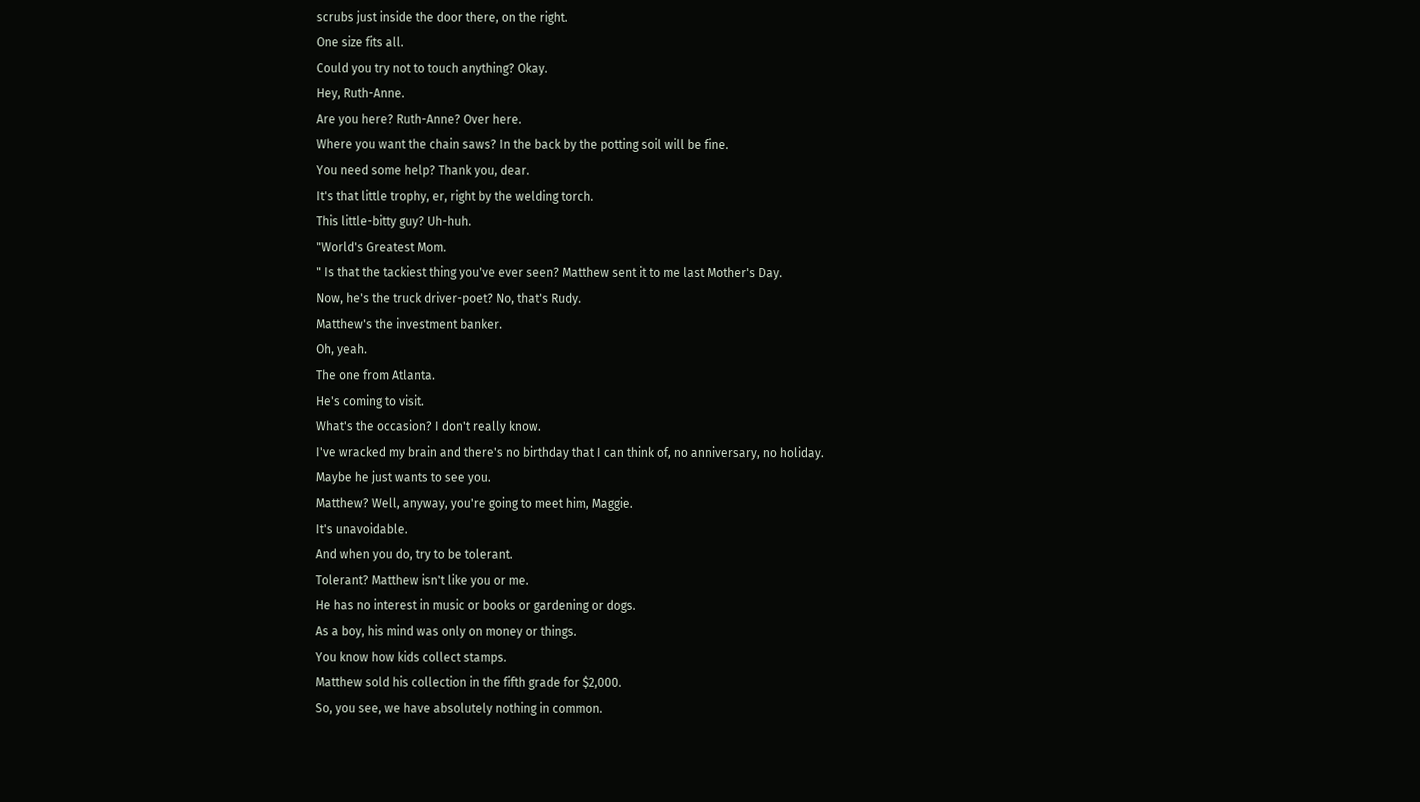scrubs just inside the door there, on the right.
One size fits all.
Could you try not to touch anything? Okay.
Hey, Ruth-Anne.
Are you here? Ruth-Anne? Over here.
Where you want the chain saws? In the back by the potting soil will be fine.
You need some help? Thank you, dear.
It's that little trophy, er, right by the welding torch.
This little-bitty guy? Uh-huh.
"World's Greatest Mom.
" Is that the tackiest thing you've ever seen? Matthew sent it to me last Mother's Day.
Now, he's the truck driver-poet? No, that's Rudy.
Matthew's the investment banker.
Oh, yeah.
The one from Atlanta.
He's coming to visit.
What's the occasion? I don't really know.
I've wracked my brain and there's no birthday that I can think of, no anniversary, no holiday.
Maybe he just wants to see you.
Matthew? Well, anyway, you're going to meet him, Maggie.
It's unavoidable.
And when you do, try to be tolerant.
Tolerant? Matthew isn't like you or me.
He has no interest in music or books or gardening or dogs.
As a boy, his mind was only on money or things.
You know how kids collect stamps.
Matthew sold his collection in the fifth grade for $2,000.
So, you see, we have absolutely nothing in common.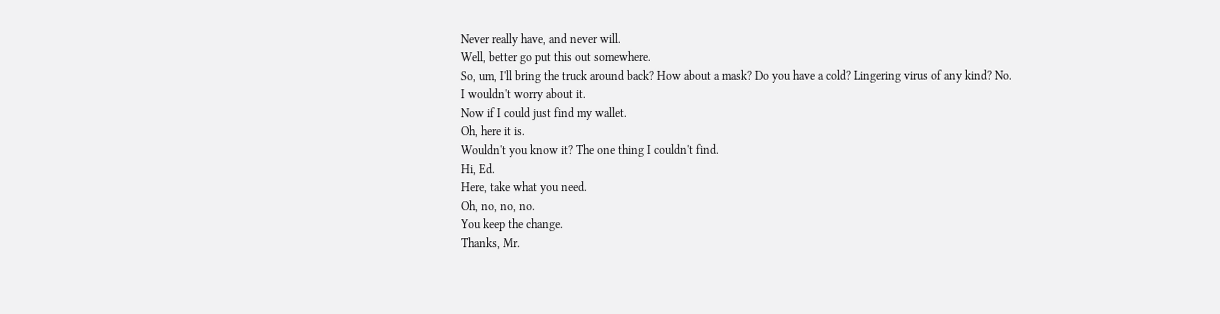Never really have, and never will.
Well, better go put this out somewhere.
So, um, I'll bring the truck around back? How about a mask? Do you have a cold? Lingering virus of any kind? No.
I wouldn't worry about it.
Now if I could just find my wallet.
Oh, here it is.
Wouldn't you know it? The one thing I couldn't find.
Hi, Ed.
Here, take what you need.
Oh, no, no, no.
You keep the change.
Thanks, Mr.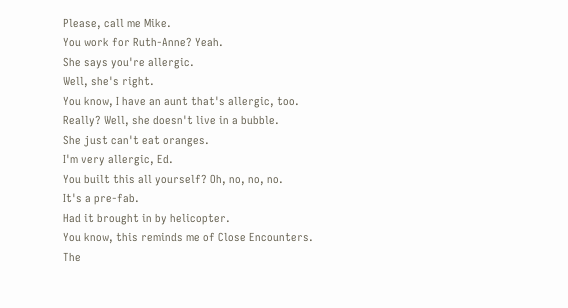Please, call me Mike.
You work for Ruth-Anne? Yeah.
She says you're allergic.
Well, she's right.
You know, I have an aunt that's allergic, too.
Really? Well, she doesn't live in a bubble.
She just can't eat oranges.
I'm very allergic, Ed.
You built this all yourself? Oh, no, no, no.
It's a pre-fab.
Had it brought in by helicopter.
You know, this reminds me of Close Encounters.
The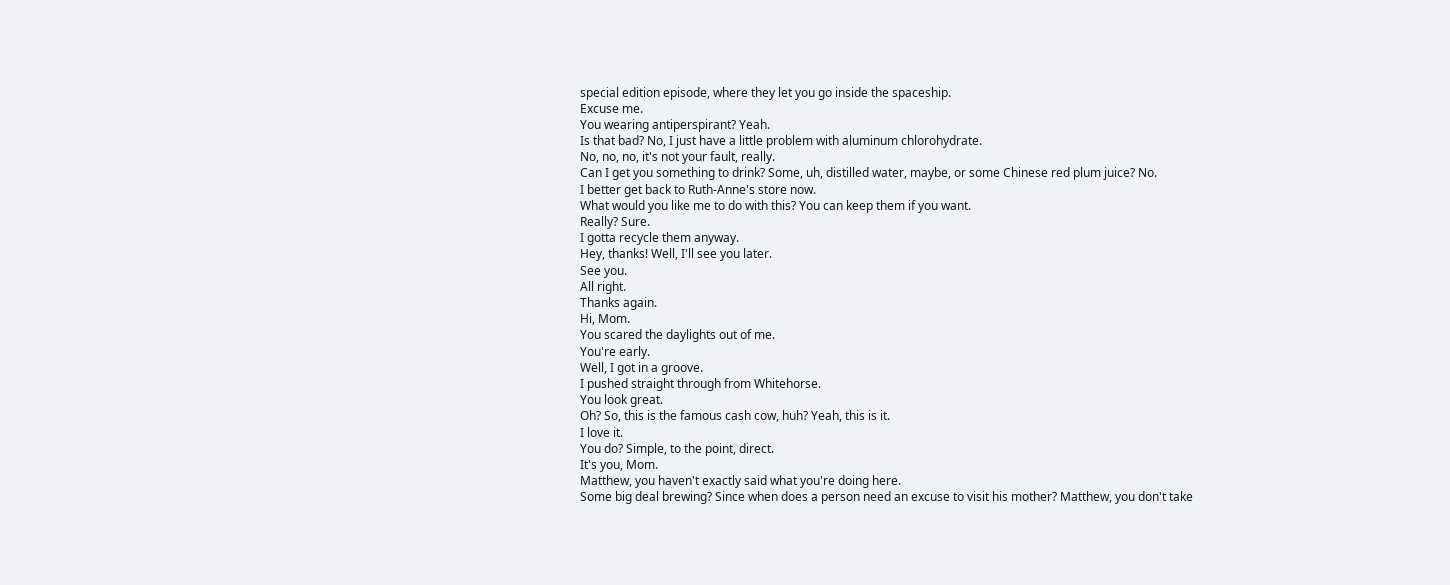special edition episode, where they let you go inside the spaceship.
Excuse me.
You wearing antiperspirant? Yeah.
Is that bad? No, I just have a little problem with aluminum chlorohydrate.
No, no, no, it's not your fault, really.
Can I get you something to drink? Some, uh, distilled water, maybe, or some Chinese red plum juice? No.
I better get back to Ruth-Anne's store now.
What would you like me to do with this? You can keep them if you want.
Really? Sure.
I gotta recycle them anyway.
Hey, thanks! Well, I'll see you later.
See you.
All right.
Thanks again.
Hi, Mom.
You scared the daylights out of me.
You're early.
Well, I got in a groove.
I pushed straight through from Whitehorse.
You look great.
Oh? So, this is the famous cash cow, huh? Yeah, this is it.
I love it.
You do? Simple, to the point, direct.
It's you, Mom.
Matthew, you haven't exactly said what you're doing here.
Some big deal brewing? Since when does a person need an excuse to visit his mother? Matthew, you don't take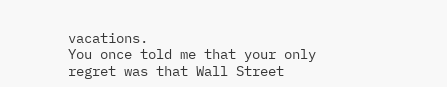vacations.
You once told me that your only regret was that Wall Street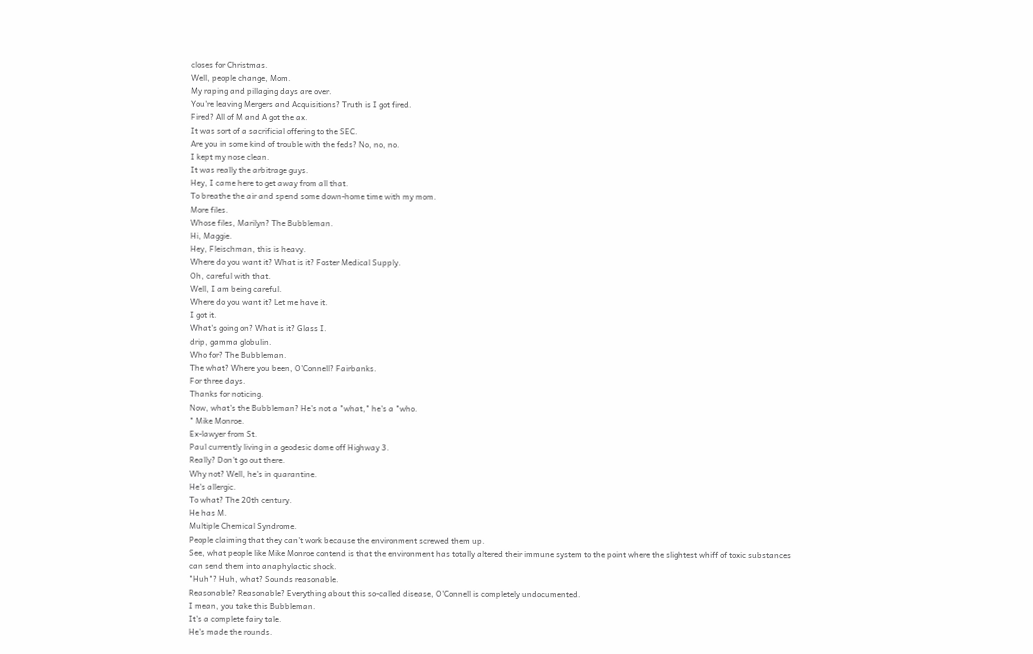closes for Christmas.
Well, people change, Mom.
My raping and pillaging days are over.
You're leaving Mergers and Acquisitions? Truth is I got fired.
Fired? All of M and A got the ax.
It was sort of a sacrificial offering to the SEC.
Are you in some kind of trouble with the feds? No, no, no.
I kept my nose clean.
It was really the arbitrage guys.
Hey, I came here to get away from all that.
To breathe the air and spend some down-home time with my mom.
More files.
Whose files, Marilyn? The Bubbleman.
Hi, Maggie.
Hey, Fleischman, this is heavy.
Where do you want it? What is it? Foster Medical Supply.
Oh, careful with that.
Well, I am being careful.
Where do you want it? Let me have it.
I got it.
What's going on? What is it? Glass I.
drip, gamma globulin.
Who for? The Bubbleman.
The what? Where you been, O'Connell? Fairbanks.
For three days.
Thanks for noticing.
Now, what's the Bubbleman? He's not a "what," he's a "who.
" Mike Monroe.
Ex-lawyer from St.
Paul currently living in a geodesic dome off Highway 3.
Really? Don't go out there.
Why not? Well, he's in quarantine.
He's allergic.
To what? The 20th century.
He has M.
Multiple Chemical Syndrome.
People claiming that they can't work because the environment screwed them up.
See, what people like Mike Monroe contend is that the environment has totally altered their immune system to the point where the slightest whiff of toxic substances can send them into anaphylactic shock.
"Huh"? Huh, what? Sounds reasonable.
Reasonable? Reasonable? Everything about this so-called disease, O'Connell is completely undocumented.
I mean, you take this Bubbleman.
It's a complete fairy tale.
He's made the rounds.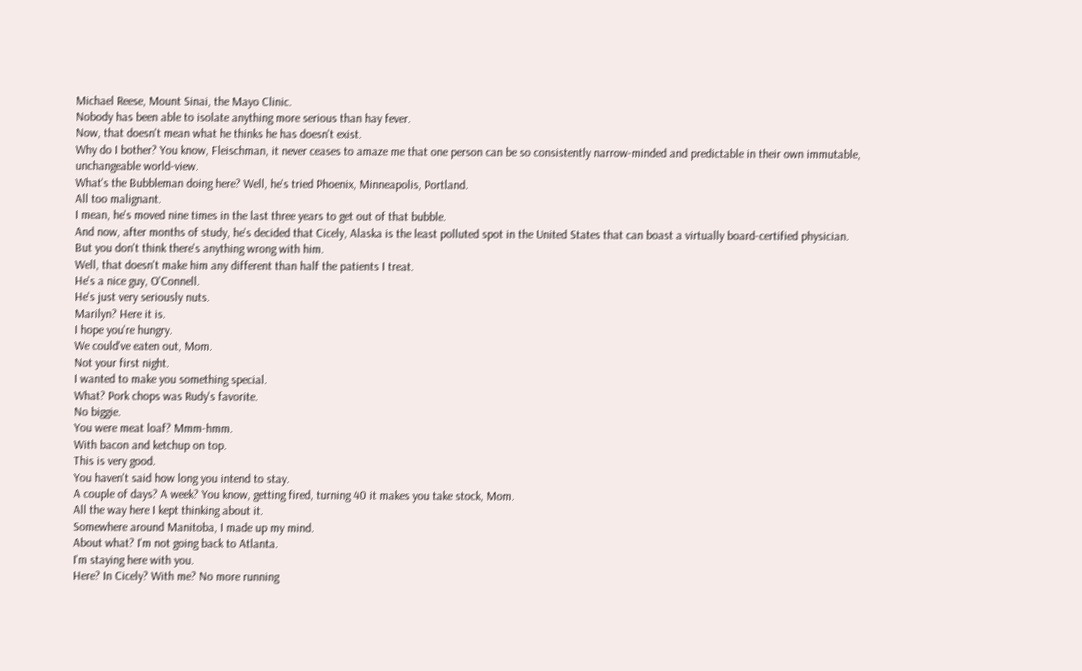Michael Reese, Mount Sinai, the Mayo Clinic.
Nobody has been able to isolate anything more serious than hay fever.
Now, that doesn't mean what he thinks he has doesn't exist.
Why do I bother? You know, Fleischman, it never ceases to amaze me that one person can be so consistently narrow-minded and predictable in their own immutable, unchangeable world-view.
What's the Bubbleman doing here? Well, he's tried Phoenix, Minneapolis, Portland.
All too malignant.
I mean, he's moved nine times in the last three years to get out of that bubble.
And now, after months of study, he's decided that Cicely, Alaska is the least polluted spot in the United States that can boast a virtually board-certified physician.
But you don't think there's anything wrong with him.
Well, that doesn't make him any different than half the patients I treat.
He's a nice guy, O'Connell.
He's just very seriously nuts.
Marilyn? Here it is.
I hope you're hungry.
We could've eaten out, Mom.
Not your first night.
I wanted to make you something special.
What? Pork chops was Rudy's favorite.
No biggie.
You were meat loaf? Mmm-hmm.
With bacon and ketchup on top.
This is very good.
You haven't said how long you intend to stay.
A couple of days? A week? You know, getting fired, turning 40 it makes you take stock, Mom.
All the way here I kept thinking about it.
Somewhere around Manitoba, I made up my mind.
About what? I'm not going back to Atlanta.
I'm staying here with you.
Here? In Cicely? With me? No more running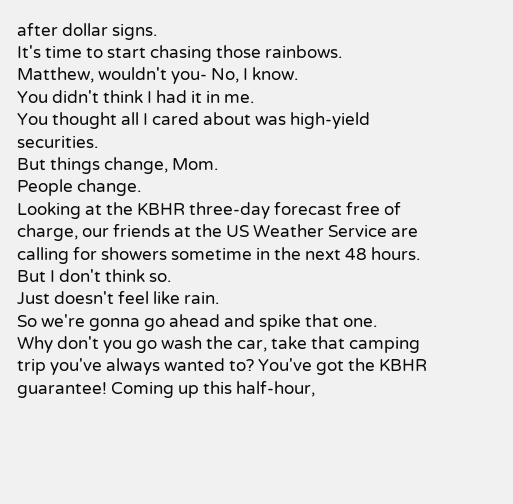after dollar signs.
It's time to start chasing those rainbows.
Matthew, wouldn't you- No, I know.
You didn't think I had it in me.
You thought all I cared about was high-yield securities.
But things change, Mom.
People change.
Looking at the KBHR three-day forecast free of charge, our friends at the US Weather Service are calling for showers sometime in the next 48 hours.
But I don't think so.
Just doesn't feel like rain.
So we're gonna go ahead and spike that one.
Why don't you go wash the car, take that camping trip you've always wanted to? You've got the KBHR guarantee! Coming up this half-hour,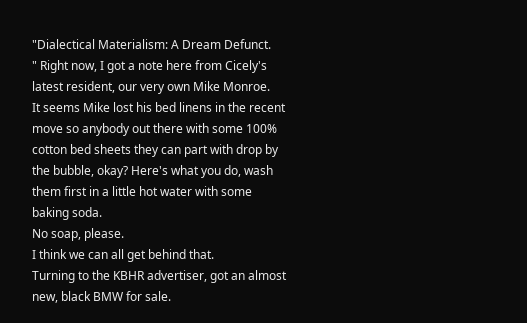"Dialectical Materialism: A Dream Defunct.
" Right now, I got a note here from Cicely's latest resident, our very own Mike Monroe.
It seems Mike lost his bed linens in the recent move so anybody out there with some 100% cotton bed sheets they can part with drop by the bubble, okay? Here's what you do, wash them first in a little hot water with some baking soda.
No soap, please.
I think we can all get behind that.
Turning to the KBHR advertiser, got an almost new, black BMW for sale.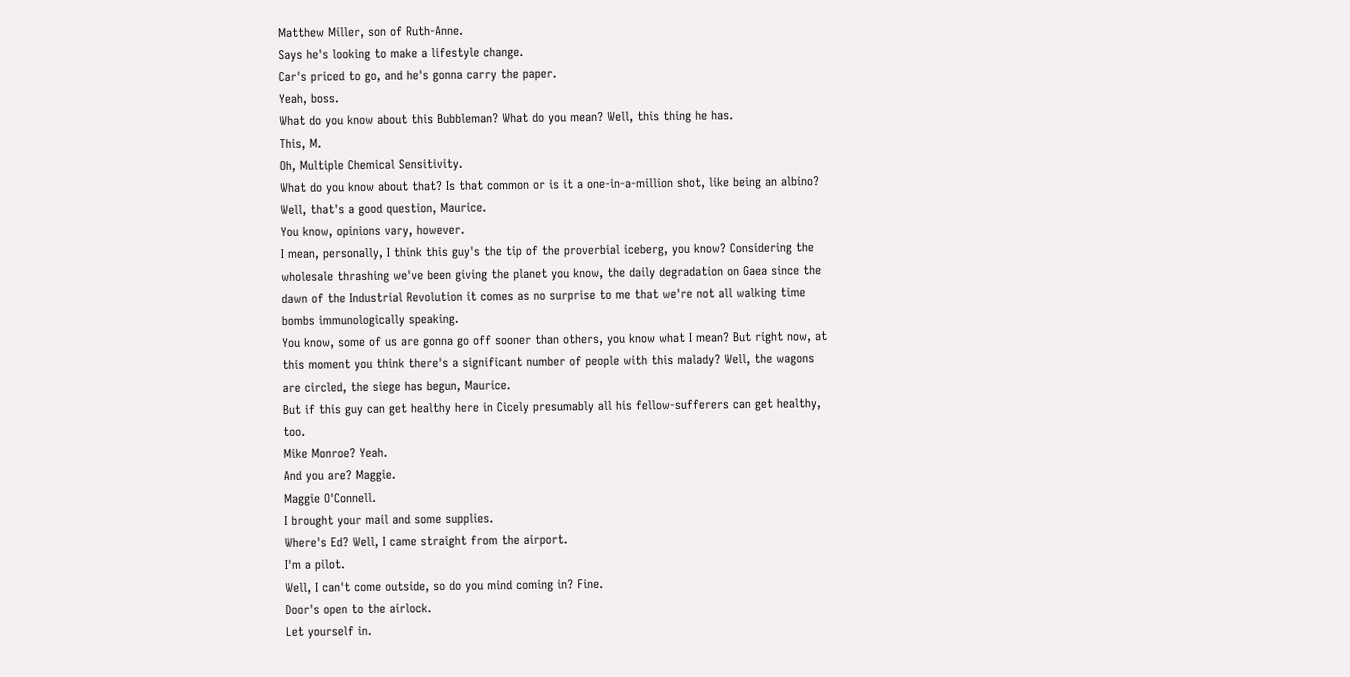Matthew Miller, son of Ruth-Anne.
Says he's looking to make a lifestyle change.
Car's priced to go, and he's gonna carry the paper.
Yeah, boss.
What do you know about this Bubbleman? What do you mean? Well, this thing he has.
This, M.
Oh, Multiple Chemical Sensitivity.
What do you know about that? Is that common or is it a one-in-a-million shot, like being an albino? Well, that's a good question, Maurice.
You know, opinions vary, however.
I mean, personally, I think this guy's the tip of the proverbial iceberg, you know? Considering the wholesale thrashing we've been giving the planet you know, the daily degradation on Gaea since the dawn of the Industrial Revolution it comes as no surprise to me that we're not all walking time bombs immunologically speaking.
You know, some of us are gonna go off sooner than others, you know what I mean? But right now, at this moment you think there's a significant number of people with this malady? Well, the wagons are circled, the siege has begun, Maurice.
But if this guy can get healthy here in Cicely presumably all his fellow-sufferers can get healthy, too.
Mike Monroe? Yeah.
And you are? Maggie.
Maggie O'Connell.
I brought your mail and some supplies.
Where's Ed? Well, I came straight from the airport.
I'm a pilot.
Well, I can't come outside, so do you mind coming in? Fine.
Door's open to the airlock.
Let yourself in.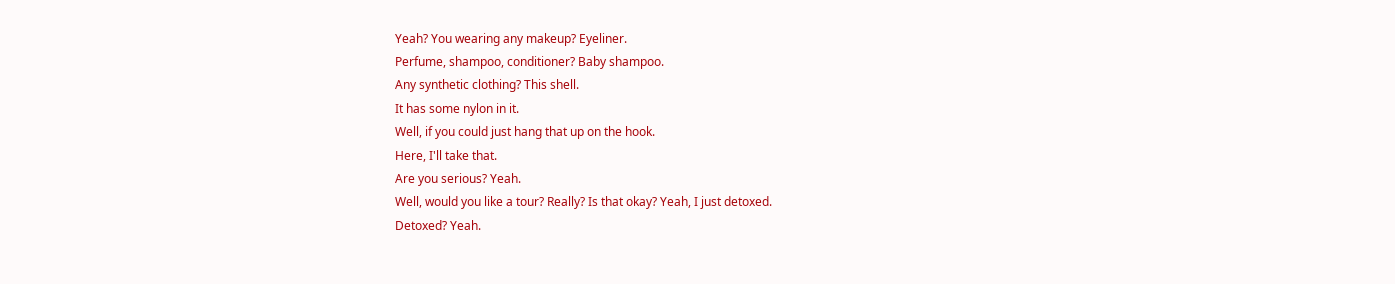Yeah? You wearing any makeup? Eyeliner.
Perfume, shampoo, conditioner? Baby shampoo.
Any synthetic clothing? This shell.
It has some nylon in it.
Well, if you could just hang that up on the hook.
Here, I'll take that.
Are you serious? Yeah.
Well, would you like a tour? Really? Is that okay? Yeah, I just detoxed.
Detoxed? Yeah.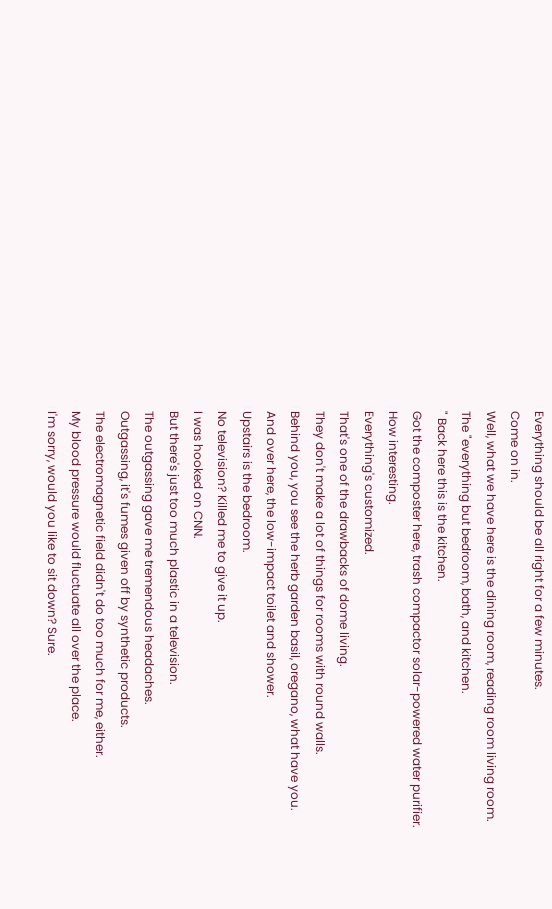Everything should be all right for a few minutes.
Come on in.
Well, what we have here is the dining room, reading room living room.
The "everything but bedroom, bath, and kitchen.
" Back here this is the kitchen.
Got the composter here, trash compactor solar-powered water purifier.
How interesting.
Everything's customized.
That's one of the drawbacks of dome living.
They don't make a lot of things for rooms with round walls.
Behind you, you see the herb garden basil, oregano, what have you.
And over here, the low-impact toilet and shower.
Upstairs is the bedroom.
No television? Killed me to give it up.
I was hooked on CNN.
But there's just too much plastic in a television.
The outgassing gave me tremendous headaches.
Outgassing, it's fumes given off by synthetic products.
The electromagnetic field didn't do too much for me, either.
My blood pressure would fluctuate all over the place.
I'm sorry, would you like to sit down? Sure.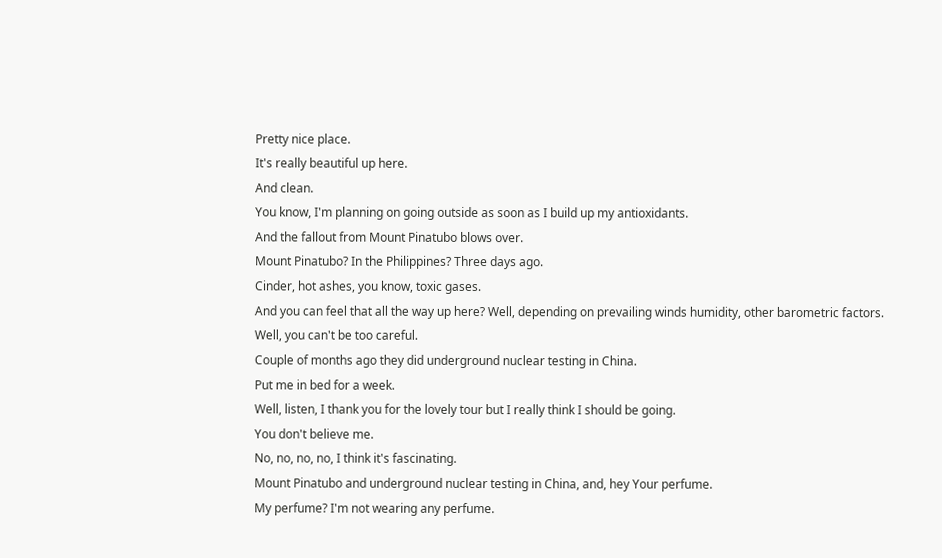Pretty nice place.
It's really beautiful up here.
And clean.
You know, I'm planning on going outside as soon as I build up my antioxidants.
And the fallout from Mount Pinatubo blows over.
Mount Pinatubo? In the Philippines? Three days ago.
Cinder, hot ashes, you know, toxic gases.
And you can feel that all the way up here? Well, depending on prevailing winds humidity, other barometric factors.
Well, you can't be too careful.
Couple of months ago they did underground nuclear testing in China.
Put me in bed for a week.
Well, listen, I thank you for the lovely tour but I really think I should be going.
You don't believe me.
No, no, no, no, I think it's fascinating.
Mount Pinatubo and underground nuclear testing in China, and, hey Your perfume.
My perfume? I'm not wearing any perfume.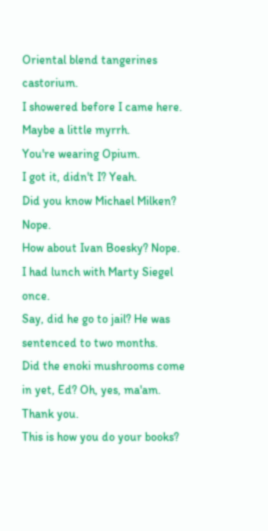Oriental blend tangerines castorium.
I showered before I came here.
Maybe a little myrrh.
You're wearing Opium.
I got it, didn't I? Yeah.
Did you know Michael Milken? Nope.
How about Ivan Boesky? Nope.
I had lunch with Marty Siegel once.
Say, did he go to jail? He was sentenced to two months.
Did the enoki mushrooms come in yet, Ed? Oh, yes, ma'am.
Thank you.
This is how you do your books?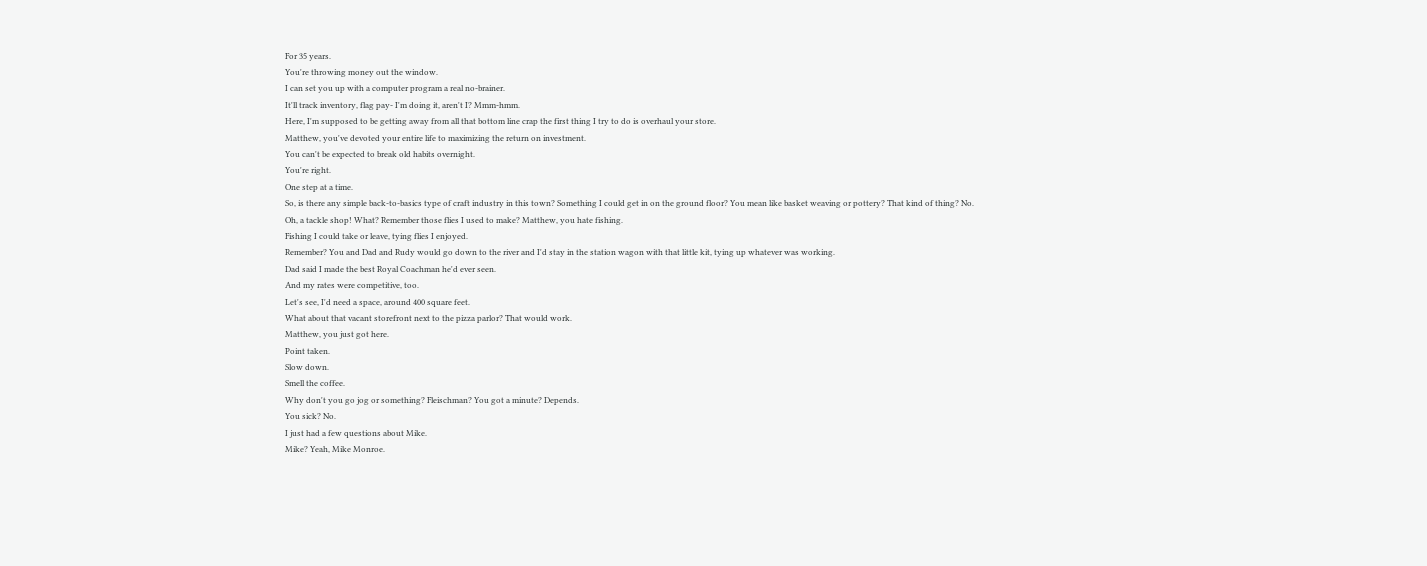For 35 years.
You're throwing money out the window.
I can set you up with a computer program a real no-brainer.
It'll track inventory, flag pay- I'm doing it, aren't I? Mmm-hmm.
Here, I'm supposed to be getting away from all that bottom line crap the first thing I try to do is overhaul your store.
Matthew, you've devoted your entire life to maximizing the return on investment.
You can't be expected to break old habits overnight.
You're right.
One step at a time.
So, is there any simple back-to-basics type of craft industry in this town? Something I could get in on the ground floor? You mean like basket weaving or pottery? That kind of thing? No.
Oh, a tackle shop! What? Remember those flies I used to make? Matthew, you hate fishing.
Fishing I could take or leave, tying flies I enjoyed.
Remember? You and Dad and Rudy would go down to the river and I'd stay in the station wagon with that little kit, tying up whatever was working.
Dad said I made the best Royal Coachman he'd ever seen.
And my rates were competitive, too.
Let's see, I'd need a space, around 400 square feet.
What about that vacant storefront next to the pizza parlor? That would work.
Matthew, you just got here.
Point taken.
Slow down.
Smell the coffee.
Why don't you go jog or something? Fleischman? You got a minute? Depends.
You sick? No.
I just had a few questions about Mike.
Mike? Yeah, Mike Monroe.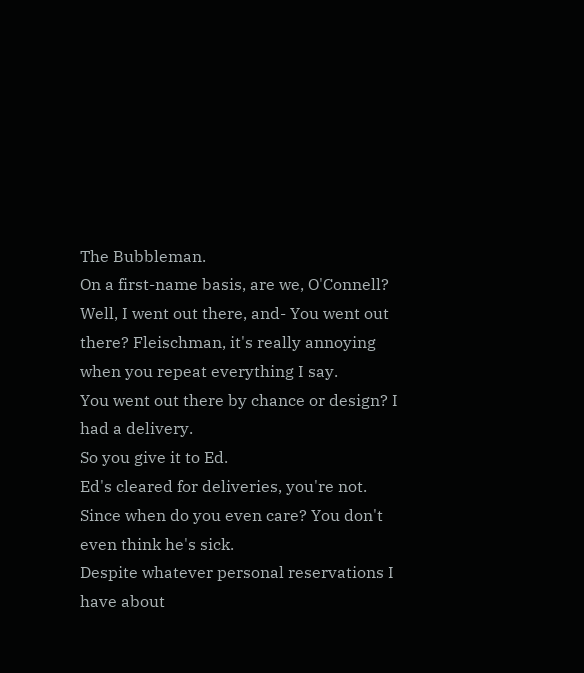The Bubbleman.
On a first-name basis, are we, O'Connell? Well, I went out there, and- You went out there? Fleischman, it's really annoying when you repeat everything I say.
You went out there by chance or design? I had a delivery.
So you give it to Ed.
Ed's cleared for deliveries, you're not.
Since when do you even care? You don't even think he's sick.
Despite whatever personal reservations I have about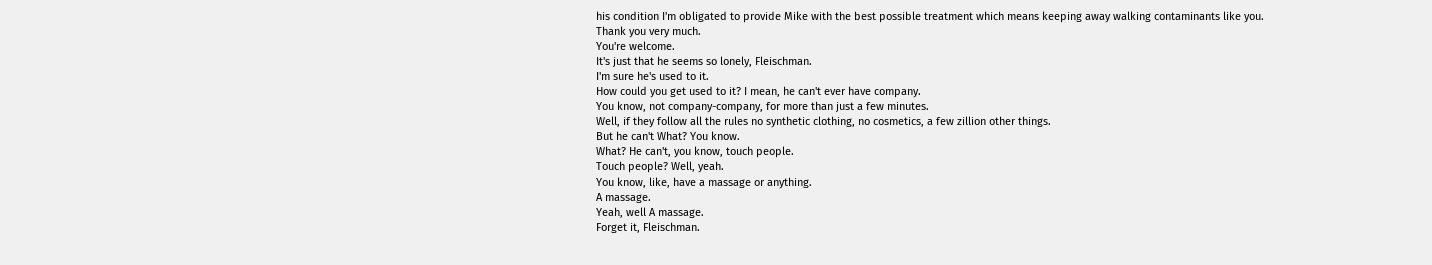his condition I'm obligated to provide Mike with the best possible treatment which means keeping away walking contaminants like you.
Thank you very much.
You're welcome.
It's just that he seems so lonely, Fleischman.
I'm sure he's used to it.
How could you get used to it? I mean, he can't ever have company.
You know, not company-company, for more than just a few minutes.
Well, if they follow all the rules no synthetic clothing, no cosmetics, a few zillion other things.
But he can't What? You know.
What? He can't, you know, touch people.
Touch people? Well, yeah.
You know, like, have a massage or anything.
A massage.
Yeah, well A massage.
Forget it, Fleischman.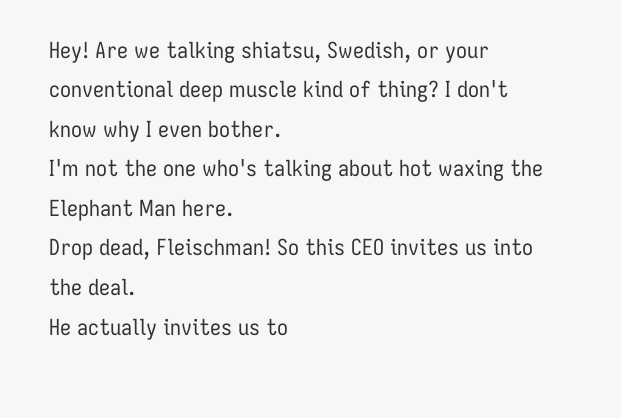Hey! Are we talking shiatsu, Swedish, or your conventional deep muscle kind of thing? I don't know why I even bother.
I'm not the one who's talking about hot waxing the Elephant Man here.
Drop dead, Fleischman! So this CEO invites us into the deal.
He actually invites us to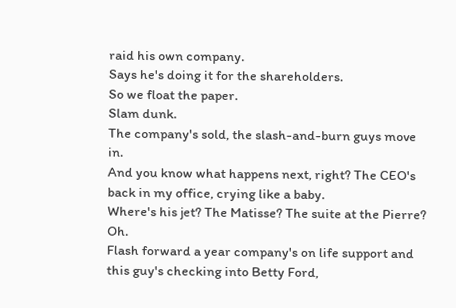raid his own company.
Says he's doing it for the shareholders.
So we float the paper.
Slam dunk.
The company's sold, the slash-and-burn guys move in.
And you know what happens next, right? The CEO's back in my office, crying like a baby.
Where's his jet? The Matisse? The suite at the Pierre? Oh.
Flash forward a year company's on life support and this guy's checking into Betty Ford,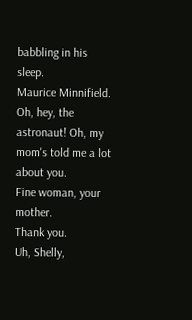babbling in his sleep.
Maurice Minnifield.
Oh, hey, the astronaut! Oh, my mom's told me a lot about you.
Fine woman, your mother.
Thank you.
Uh, Shelly,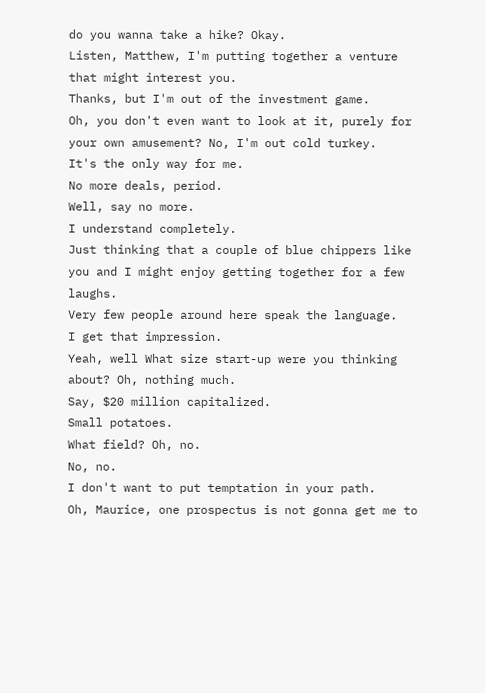do you wanna take a hike? Okay.
Listen, Matthew, I'm putting together a venture that might interest you.
Thanks, but I'm out of the investment game.
Oh, you don't even want to look at it, purely for your own amusement? No, I'm out cold turkey.
It's the only way for me.
No more deals, period.
Well, say no more.
I understand completely.
Just thinking that a couple of blue chippers like you and I might enjoy getting together for a few laughs.
Very few people around here speak the language.
I get that impression.
Yeah, well What size start-up were you thinking about? Oh, nothing much.
Say, $20 million capitalized.
Small potatoes.
What field? Oh, no.
No, no.
I don't want to put temptation in your path.
Oh, Maurice, one prospectus is not gonna get me to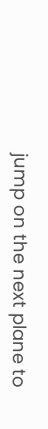jump on the next plane to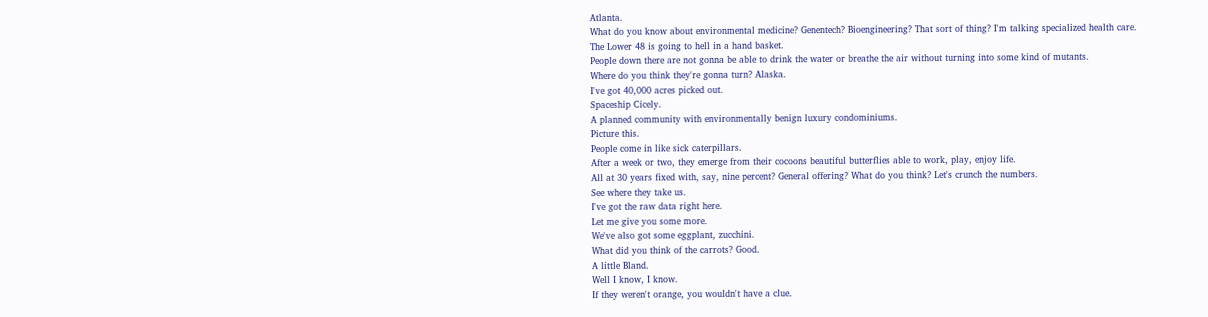Atlanta.
What do you know about environmental medicine? Genentech? Bioengineering? That sort of thing? I'm talking specialized health care.
The Lower 48 is going to hell in a hand basket.
People down there are not gonna be able to drink the water or breathe the air without turning into some kind of mutants.
Where do you think they're gonna turn? Alaska.
I've got 40,000 acres picked out.
Spaceship Cicely.
A planned community with environmentally benign luxury condominiums.
Picture this.
People come in like sick caterpillars.
After a week or two, they emerge from their cocoons beautiful butterflies able to work, play, enjoy life.
All at 30 years fixed with, say, nine percent? General offering? What do you think? Let's crunch the numbers.
See where they take us.
I've got the raw data right here.
Let me give you some more.
We've also got some eggplant, zucchini.
What did you think of the carrots? Good.
A little Bland.
Well I know, I know.
If they weren't orange, you wouldn't have a clue.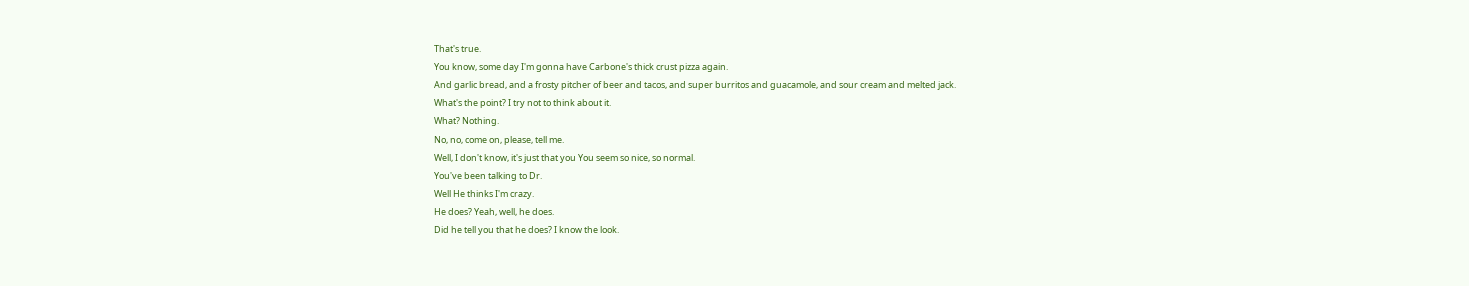That's true.
You know, some day I'm gonna have Carbone's thick crust pizza again.
And garlic bread, and a frosty pitcher of beer and tacos, and super burritos and guacamole, and sour cream and melted jack.
What's the point? I try not to think about it.
What? Nothing.
No, no, come on, please, tell me.
Well, I don't know, it's just that you You seem so nice, so normal.
You've been talking to Dr.
Well He thinks I'm crazy.
He does? Yeah, well, he does.
Did he tell you that he does? I know the look.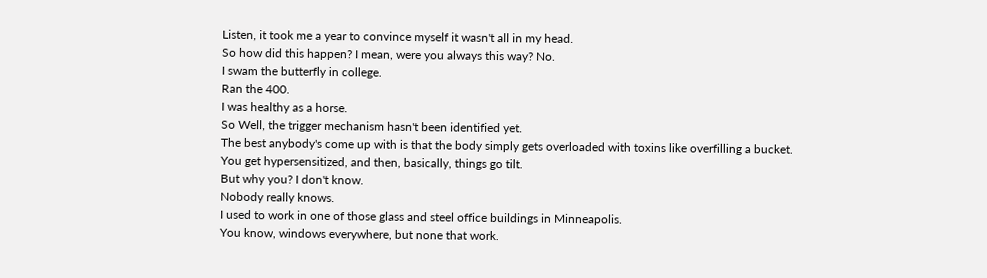Listen, it took me a year to convince myself it wasn't all in my head.
So how did this happen? I mean, were you always this way? No.
I swam the butterfly in college.
Ran the 400.
I was healthy as a horse.
So Well, the trigger mechanism hasn't been identified yet.
The best anybody's come up with is that the body simply gets overloaded with toxins like overfilling a bucket.
You get hypersensitized, and then, basically, things go tilt.
But why you? I don't know.
Nobody really knows.
I used to work in one of those glass and steel office buildings in Minneapolis.
You know, windows everywhere, but none that work.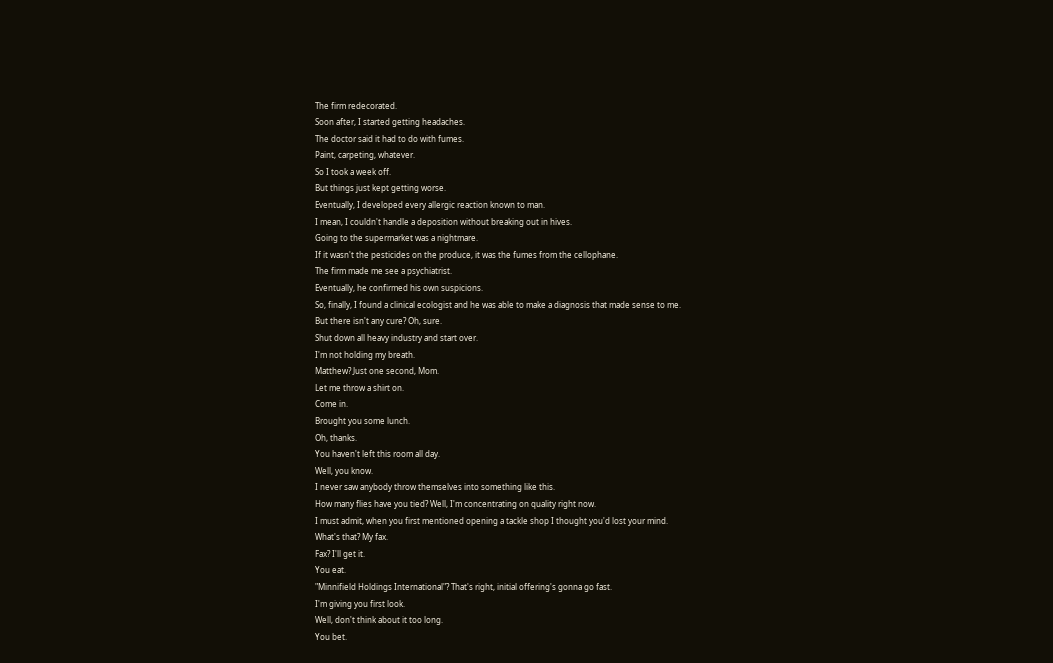The firm redecorated.
Soon after, I started getting headaches.
The doctor said it had to do with fumes.
Paint, carpeting, whatever.
So I took a week off.
But things just kept getting worse.
Eventually, I developed every allergic reaction known to man.
I mean, I couldn't handle a deposition without breaking out in hives.
Going to the supermarket was a nightmare.
If it wasn't the pesticides on the produce, it was the fumes from the cellophane.
The firm made me see a psychiatrist.
Eventually, he confirmed his own suspicions.
So, finally, I found a clinical ecologist and he was able to make a diagnosis that made sense to me.
But there isn't any cure? Oh, sure.
Shut down all heavy industry and start over.
I'm not holding my breath.
Matthew? Just one second, Mom.
Let me throw a shirt on.
Come in.
Brought you some lunch.
Oh, thanks.
You haven't left this room all day.
Well, you know.
I never saw anybody throw themselves into something like this.
How many flies have you tied? Well, I'm concentrating on quality right now.
I must admit, when you first mentioned opening a tackle shop I thought you'd lost your mind.
What's that? My fax.
Fax? I'll get it.
You eat.
"Minnifield Holdings International"? That's right, initial offering's gonna go fast.
I'm giving you first look.
Well, don't think about it too long.
You bet.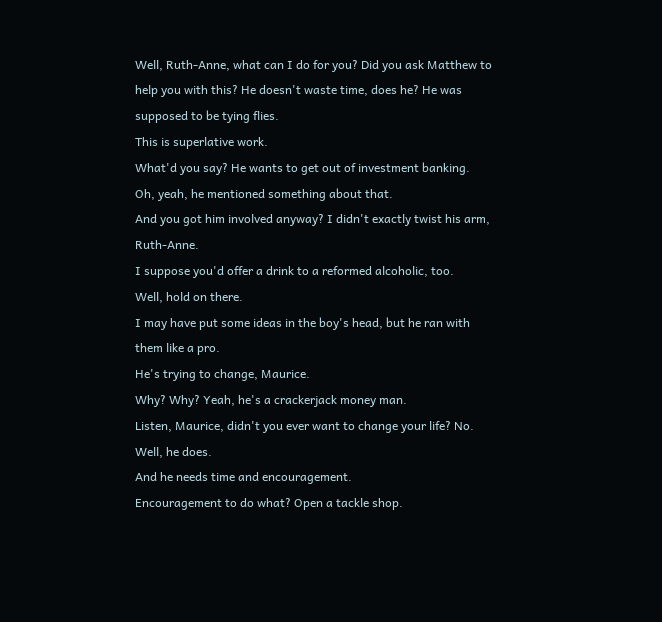Well, Ruth-Anne, what can I do for you? Did you ask Matthew to help you with this? He doesn't waste time, does he? He was supposed to be tying flies.
This is superlative work.
What'd you say? He wants to get out of investment banking.
Oh, yeah, he mentioned something about that.
And you got him involved anyway? I didn't exactly twist his arm, Ruth-Anne.
I suppose you'd offer a drink to a reformed alcoholic, too.
Well, hold on there.
I may have put some ideas in the boy's head, but he ran with them like a pro.
He's trying to change, Maurice.
Why? Why? Yeah, he's a crackerjack money man.
Listen, Maurice, didn't you ever want to change your life? No.
Well, he does.
And he needs time and encouragement.
Encouragement to do what? Open a tackle shop.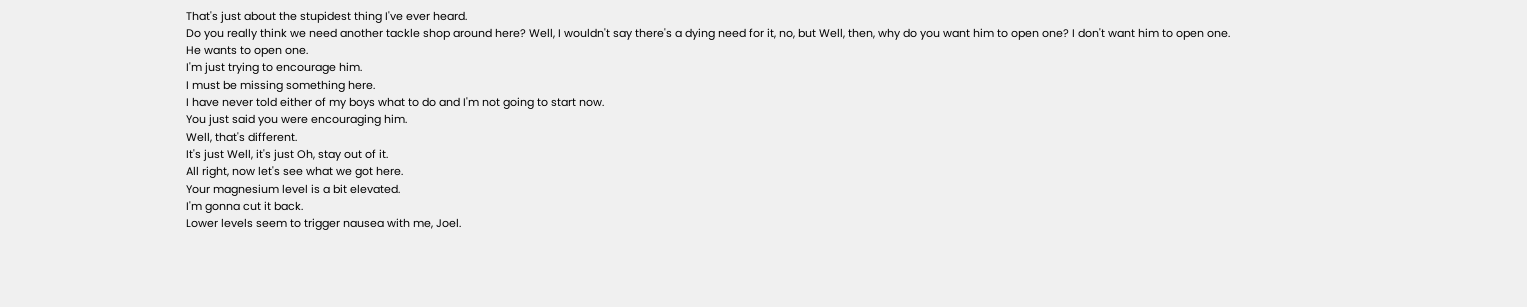That's just about the stupidest thing I've ever heard.
Do you really think we need another tackle shop around here? Well, I wouldn't say there's a dying need for it, no, but Well, then, why do you want him to open one? I don't want him to open one.
He wants to open one.
I'm just trying to encourage him.
I must be missing something here.
I have never told either of my boys what to do and I'm not going to start now.
You just said you were encouraging him.
Well, that's different.
It's just Well, it's just Oh, stay out of it.
All right, now let's see what we got here.
Your magnesium level is a bit elevated.
I'm gonna cut it back.
Lower levels seem to trigger nausea with me, Joel.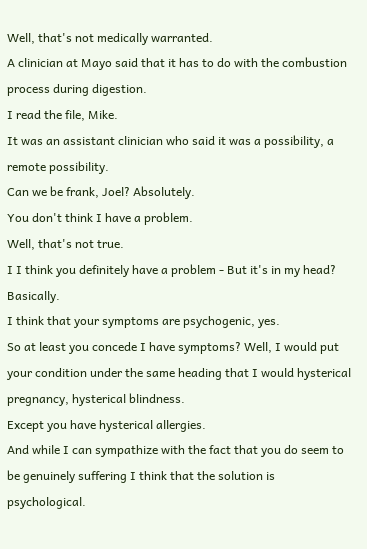Well, that's not medically warranted.
A clinician at Mayo said that it has to do with the combustion process during digestion.
I read the file, Mike.
It was an assistant clinician who said it was a possibility, a remote possibility.
Can we be frank, Joel? Absolutely.
You don't think I have a problem.
Well, that's not true.
I I think you definitely have a problem - But it's in my head? Basically.
I think that your symptoms are psychogenic, yes.
So at least you concede I have symptoms? Well, I would put your condition under the same heading that I would hysterical pregnancy, hysterical blindness.
Except you have hysterical allergies.
And while I can sympathize with the fact that you do seem to be genuinely suffering I think that the solution is psychological.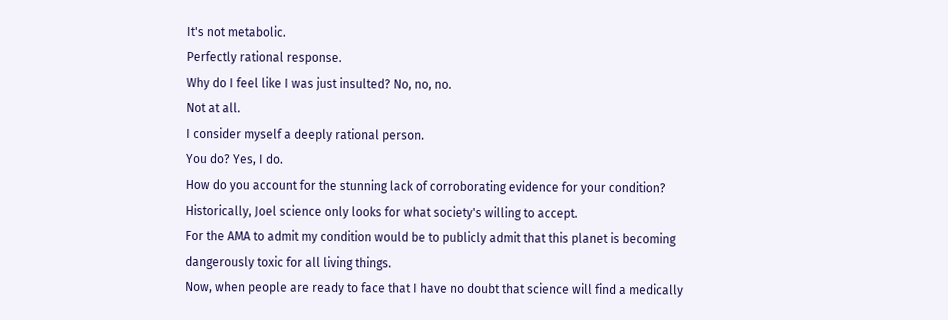It's not metabolic.
Perfectly rational response.
Why do I feel like I was just insulted? No, no, no.
Not at all.
I consider myself a deeply rational person.
You do? Yes, I do.
How do you account for the stunning lack of corroborating evidence for your condition? Historically, Joel science only looks for what society's willing to accept.
For the AMA to admit my condition would be to publicly admit that this planet is becoming dangerously toxic for all living things.
Now, when people are ready to face that I have no doubt that science will find a medically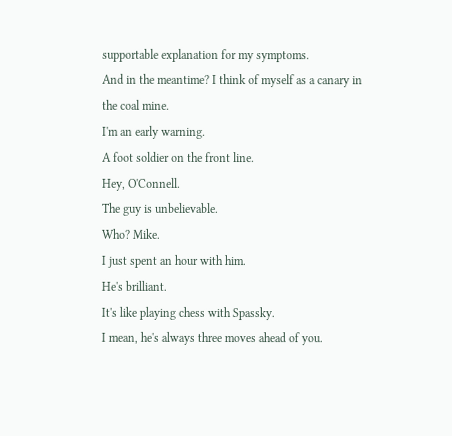supportable explanation for my symptoms.
And in the meantime? I think of myself as a canary in the coal mine.
I'm an early warning.
A foot soldier on the front line.
Hey, O'Connell.
The guy is unbelievable.
Who? Mike.
I just spent an hour with him.
He's brilliant.
It's like playing chess with Spassky.
I mean, he's always three moves ahead of you.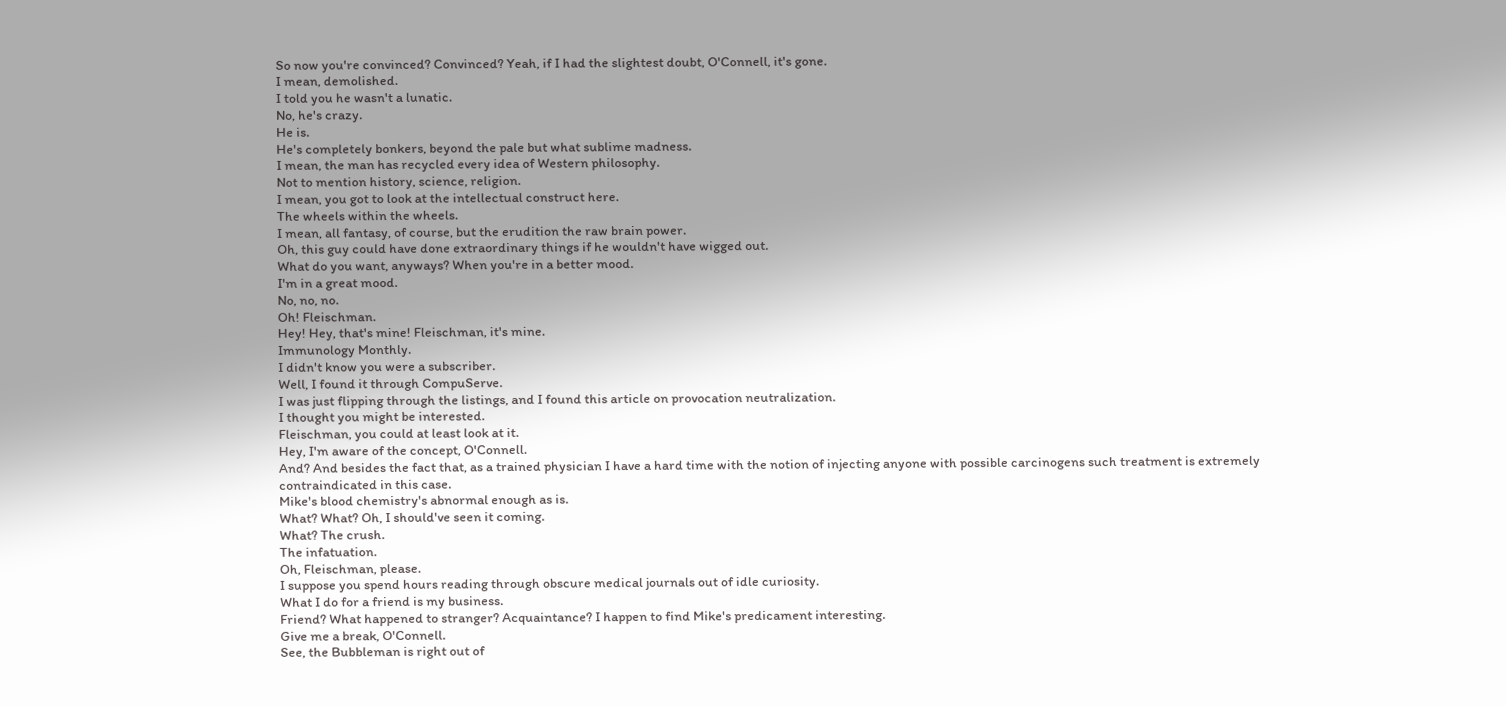So now you're convinced? Convinced? Yeah, if I had the slightest doubt, O'Connell, it's gone.
I mean, demolished.
I told you he wasn't a lunatic.
No, he's crazy.
He is.
He's completely bonkers, beyond the pale but what sublime madness.
I mean, the man has recycled every idea of Western philosophy.
Not to mention history, science, religion.
I mean, you got to look at the intellectual construct here.
The wheels within the wheels.
I mean, all fantasy, of course, but the erudition the raw brain power.
Oh, this guy could have done extraordinary things if he wouldn't have wigged out.
What do you want, anyways? When you're in a better mood.
I'm in a great mood.
No, no, no.
Oh! Fleischman.
Hey! Hey, that's mine! Fleischman, it's mine.
Immunology Monthly.
I didn't know you were a subscriber.
Well, I found it through CompuServe.
I was just flipping through the listings, and I found this article on provocation neutralization.
I thought you might be interested.
Fleischman, you could at least look at it.
Hey, I'm aware of the concept, O'Connell.
And? And besides the fact that, as a trained physician I have a hard time with the notion of injecting anyone with possible carcinogens such treatment is extremely contraindicated in this case.
Mike's blood chemistry's abnormal enough as is.
What? What? Oh, I should've seen it coming.
What? The crush.
The infatuation.
Oh, Fleischman, please.
I suppose you spend hours reading through obscure medical journals out of idle curiosity.
What I do for a friend is my business.
Friend? What happened to stranger? Acquaintance? I happen to find Mike's predicament interesting.
Give me a break, O'Connell.
See, the Bubbleman is right out of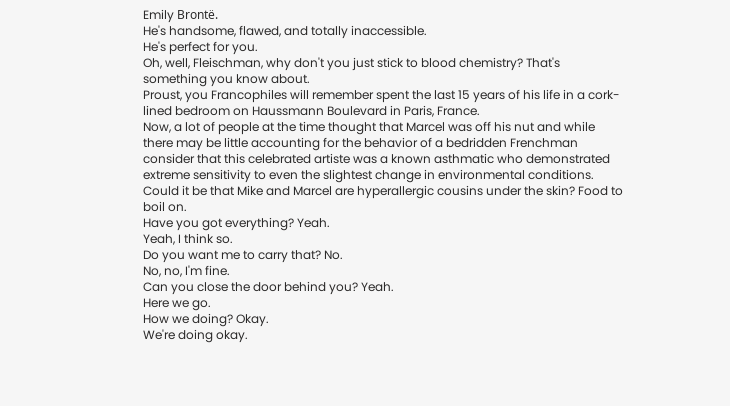Emily Brontë.
He's handsome, flawed, and totally inaccessible.
He's perfect for you.
Oh, well, Fleischman, why don't you just stick to blood chemistry? That's something you know about.
Proust, you Francophiles will remember spent the last 15 years of his life in a cork-lined bedroom on Haussmann Boulevard in Paris, France.
Now, a lot of people at the time thought that Marcel was off his nut and while there may be little accounting for the behavior of a bedridden Frenchman consider that this celebrated artiste was a known asthmatic who demonstrated extreme sensitivity to even the slightest change in environmental conditions.
Could it be that Mike and Marcel are hyperallergic cousins under the skin? Food to boil on.
Have you got everything? Yeah.
Yeah, I think so.
Do you want me to carry that? No.
No, no, I'm fine.
Can you close the door behind you? Yeah.
Here we go.
How we doing? Okay.
We're doing okay.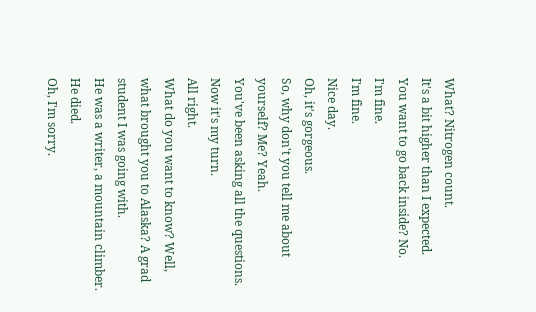What? Nitrogen count.
It's a bit higher than I expected.
You want to go back inside? No.
I'm fine.
I'm fine.
Nice day.
Oh, it's gorgeous.
So, why don't you tell me about yourself? Me? Yeah.
You've been asking all the questions.
Now it's my turn.
All right.
What do you want to know? Well, what brought you to Alaska? A grad student I was going with.
He was a writer, a mountain climber.
He died.
Oh, I'm sorry.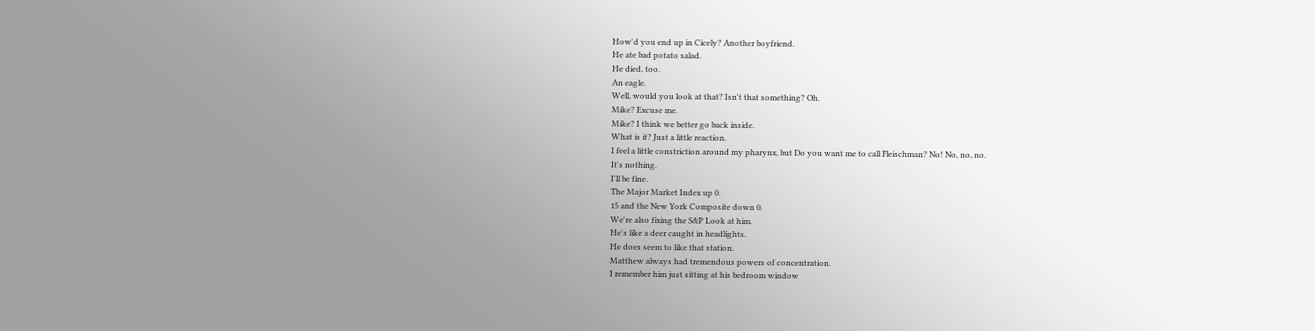How'd you end up in Cicely? Another boyfriend.
He ate bad potato salad.
He died, too.
An eagle.
Well, would you look at that? Isn't that something? Oh.
Mike? Excuse me.
Mike? I think we better go back inside.
What is it? Just a little reaction.
I feel a little constriction around my pharynx, but Do you want me to call Fleischman? No! No, no, no.
It's nothing.
I'll be fine.
The Major Market Index up 0.
15 and the New York Composite down 0.
We're also fixing the S&P Look at him.
He's like a deer caught in headlights.
He does seem to like that station.
Matthew always had tremendous powers of concentration.
I remember him just sitting at his bedroom window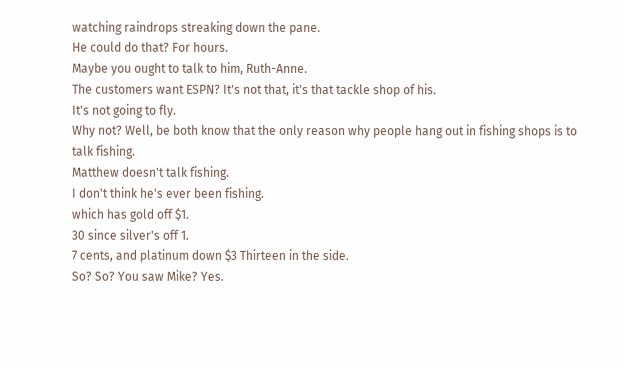watching raindrops streaking down the pane.
He could do that? For hours.
Maybe you ought to talk to him, Ruth-Anne.
The customers want ESPN? It's not that, it's that tackle shop of his.
It's not going to fly.
Why not? Well, be both know that the only reason why people hang out in fishing shops is to talk fishing.
Matthew doesn't talk fishing.
I don't think he's ever been fishing.
which has gold off $1.
30 since silver's off 1.
7 cents, and platinum down $3 Thirteen in the side.
So? So? You saw Mike? Yes.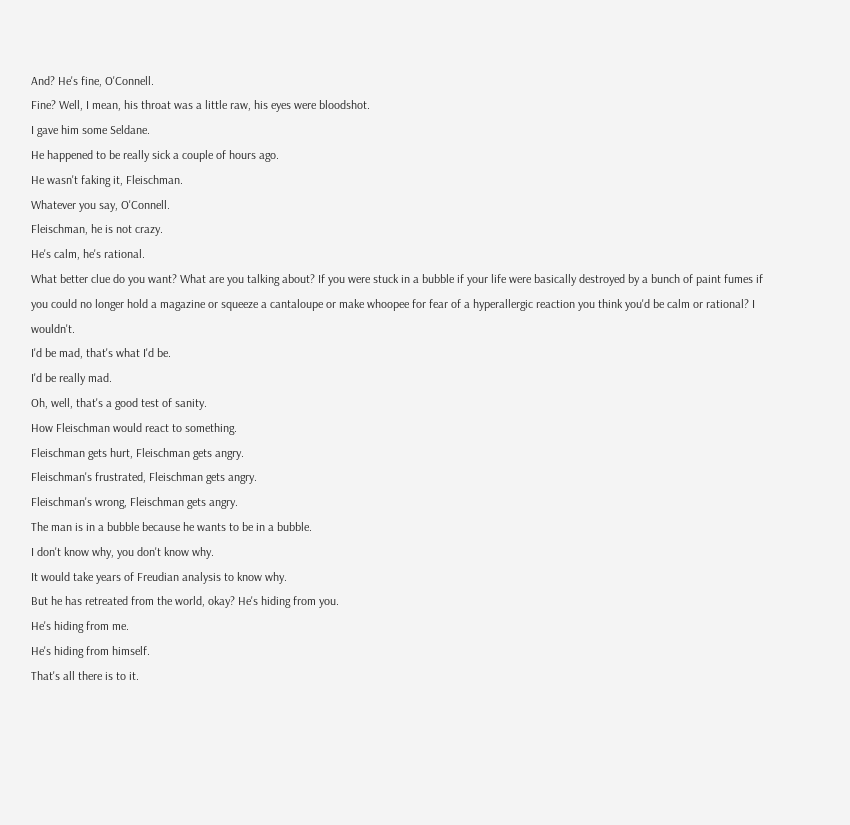And? He's fine, O'Connell.
Fine? Well, I mean, his throat was a little raw, his eyes were bloodshot.
I gave him some Seldane.
He happened to be really sick a couple of hours ago.
He wasn't faking it, Fleischman.
Whatever you say, O'Connell.
Fleischman, he is not crazy.
He's calm, he's rational.
What better clue do you want? What are you talking about? If you were stuck in a bubble if your life were basically destroyed by a bunch of paint fumes if you could no longer hold a magazine or squeeze a cantaloupe or make whoopee for fear of a hyperallergic reaction you think you'd be calm or rational? I wouldn't.
I'd be mad, that's what I'd be.
I'd be really mad.
Oh, well, that's a good test of sanity.
How Fleischman would react to something.
Fleischman gets hurt, Fleischman gets angry.
Fleischman's frustrated, Fleischman gets angry.
Fleischman's wrong, Fleischman gets angry.
The man is in a bubble because he wants to be in a bubble.
I don't know why, you don't know why.
It would take years of Freudian analysis to know why.
But he has retreated from the world, okay? He's hiding from you.
He's hiding from me.
He's hiding from himself.
That's all there is to it.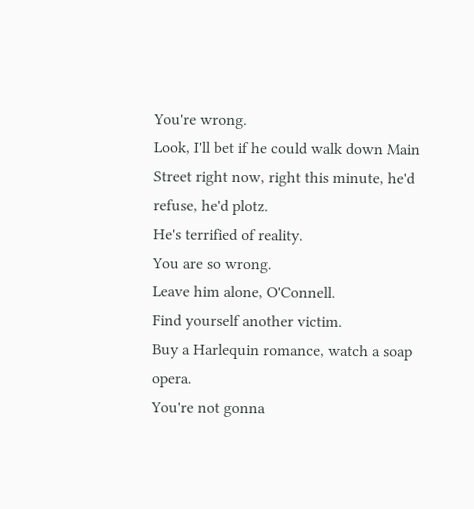You're wrong.
Look, I'll bet if he could walk down Main Street right now, right this minute, he'd refuse, he'd plotz.
He's terrified of reality.
You are so wrong.
Leave him alone, O'Connell.
Find yourself another victim.
Buy a Harlequin romance, watch a soap opera.
You're not gonna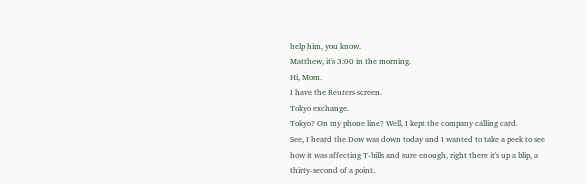help him, you know.
Matthew, it's 3:00 in the morning.
Hi, Mom.
I have the Reuters screen.
Tokyo exchange.
Tokyo? On my phone line? Well, I kept the company calling card.
See, I heard the Dow was down today and I wanted to take a peek to see how it was affecting T-bills and sure enough, right there it's up a blip, a thirty-second of a point.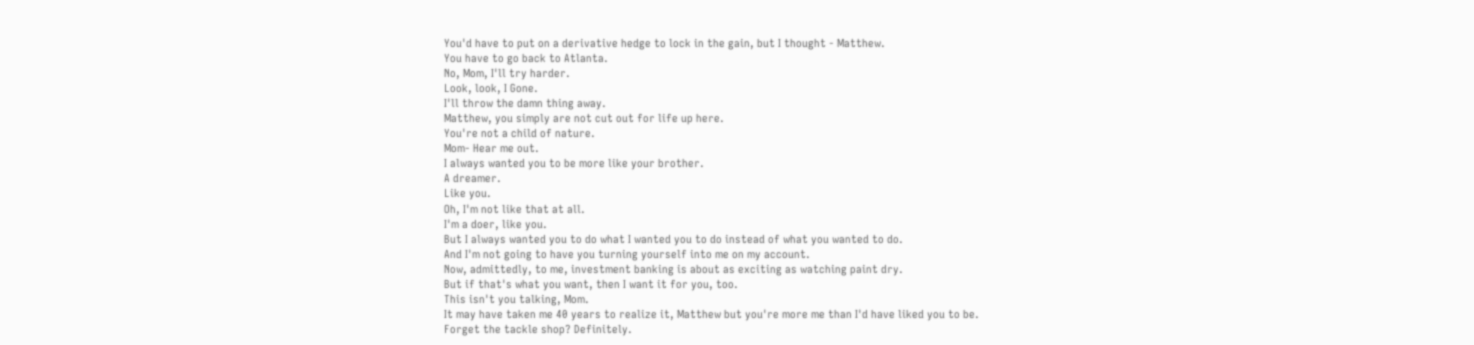You'd have to put on a derivative hedge to lock in the gain, but I thought - Matthew.
You have to go back to Atlanta.
No, Mom, I'll try harder.
Look, look, I Gone.
I'll throw the damn thing away.
Matthew, you simply are not cut out for life up here.
You're not a child of nature.
Mom- Hear me out.
I always wanted you to be more like your brother.
A dreamer.
Like you.
Oh, I'm not like that at all.
I'm a doer, like you.
But I always wanted you to do what I wanted you to do instead of what you wanted to do.
And I'm not going to have you turning yourself into me on my account.
Now, admittedly, to me, investment banking is about as exciting as watching paint dry.
But if that's what you want, then I want it for you, too.
This isn't you talking, Mom.
It may have taken me 40 years to realize it, Matthew but you're more me than I'd have liked you to be.
Forget the tackle shop? Definitely.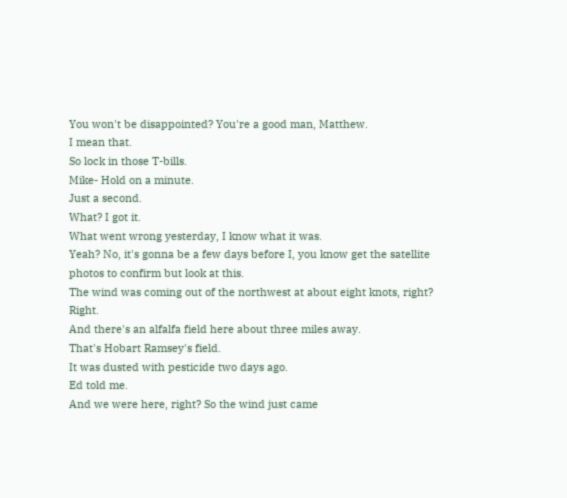You won't be disappointed? You're a good man, Matthew.
I mean that.
So lock in those T-bills.
Mike- Hold on a minute.
Just a second.
What? I got it.
What went wrong yesterday, I know what it was.
Yeah? No, it's gonna be a few days before I, you know get the satellite photos to confirm but look at this.
The wind was coming out of the northwest at about eight knots, right? Right.
And there's an alfalfa field here about three miles away.
That's Hobart Ramsey's field.
It was dusted with pesticide two days ago.
Ed told me.
And we were here, right? So the wind just came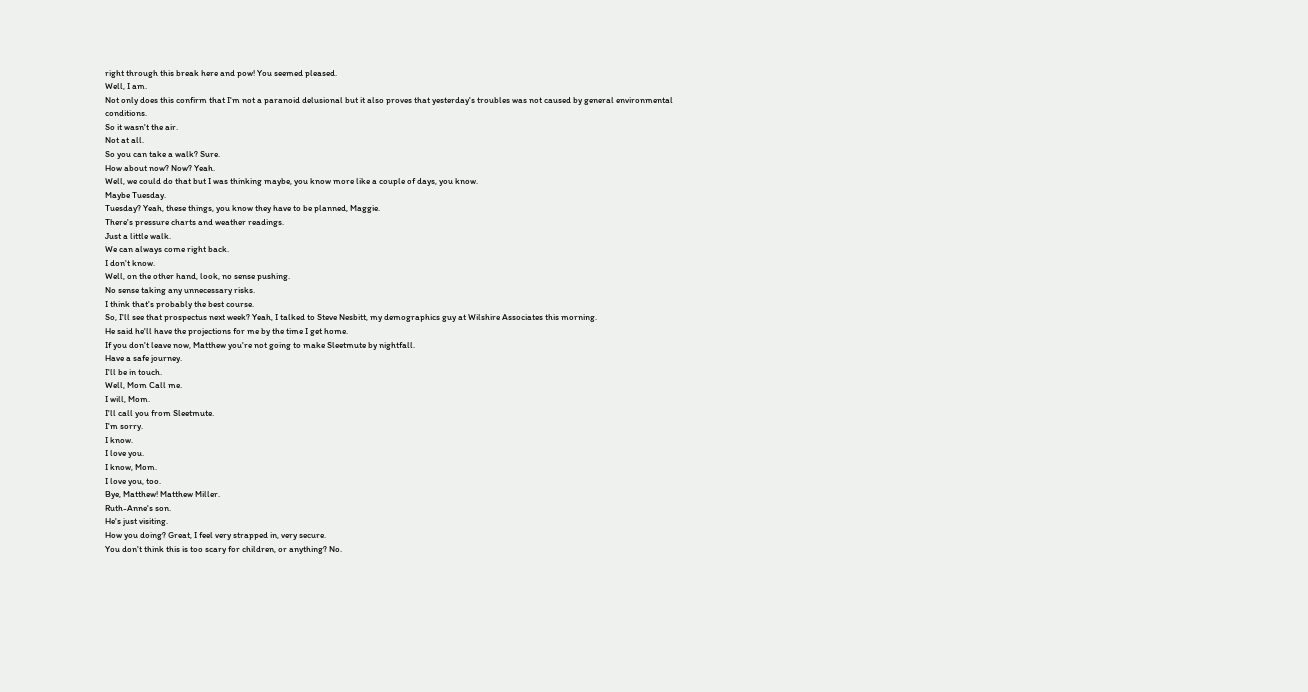right through this break here and pow! You seemed pleased.
Well, I am.
Not only does this confirm that I'm not a paranoid delusional but it also proves that yesterday's troubles was not caused by general environmental conditions.
So it wasn't the air.
Not at all.
So you can take a walk? Sure.
How about now? Now? Yeah.
Well, we could do that but I was thinking maybe, you know more like a couple of days, you know.
Maybe Tuesday.
Tuesday? Yeah, these things, you know they have to be planned, Maggie.
There's pressure charts and weather readings.
Just a little walk.
We can always come right back.
I don't know.
Well, on the other hand, look, no sense pushing.
No sense taking any unnecessary risks.
I think that's probably the best course.
So, I'll see that prospectus next week? Yeah, I talked to Steve Nesbitt, my demographics guy at Wilshire Associates this morning.
He said he'll have the projections for me by the time I get home.
If you don't leave now, Matthew you're not going to make Sleetmute by nightfall.
Have a safe journey.
I'll be in touch.
Well, Mom Call me.
I will, Mom.
I'll call you from Sleetmute.
I'm sorry.
I know.
I love you.
I know, Mom.
I love you, too.
Bye, Matthew! Matthew Miller.
Ruth-Anne's son.
He's just visiting.
How you doing? Great, I feel very strapped in, very secure.
You don't think this is too scary for children, or anything? No.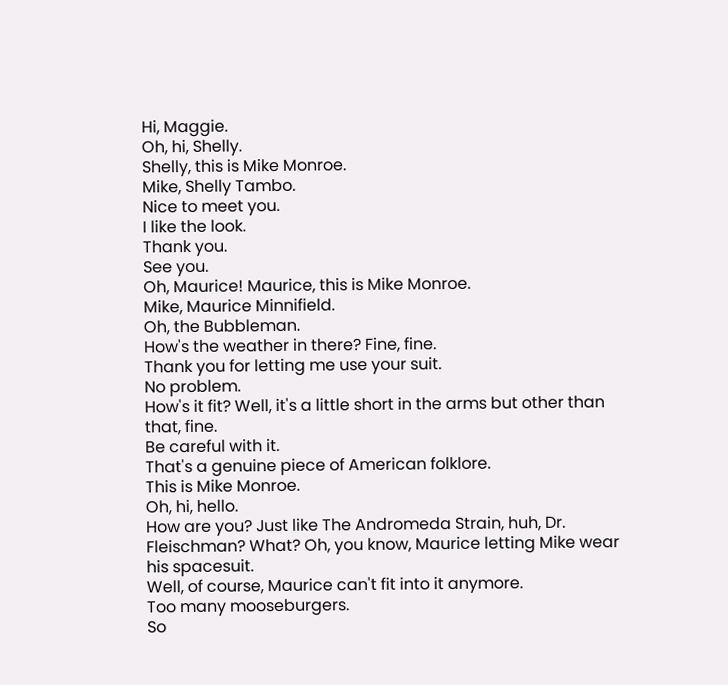Hi, Maggie.
Oh, hi, Shelly.
Shelly, this is Mike Monroe.
Mike, Shelly Tambo.
Nice to meet you.
I like the look.
Thank you.
See you.
Oh, Maurice! Maurice, this is Mike Monroe.
Mike, Maurice Minnifield.
Oh, the Bubbleman.
How's the weather in there? Fine, fine.
Thank you for letting me use your suit.
No problem.
How's it fit? Well, it's a little short in the arms but other than that, fine.
Be careful with it.
That's a genuine piece of American folklore.
This is Mike Monroe.
Oh, hi, hello.
How are you? Just like The Andromeda Strain, huh, Dr.
Fleischman? What? Oh, you know, Maurice letting Mike wear his spacesuit.
Well, of course, Maurice can't fit into it anymore.
Too many mooseburgers.
So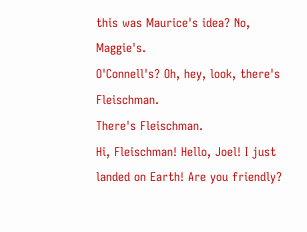this was Maurice's idea? No, Maggie's.
O'Connell's? Oh, hey, look, there's Fleischman.
There's Fleischman.
Hi, Fleischman! Hello, Joel! I just landed on Earth! Are you friendly?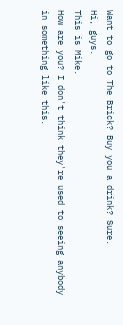Want to go to The Brick? Buy you a drink? Sure.
Hi, guys.
This is Mike.
How are you? I don't think they're used to seeing anybody in something like this.